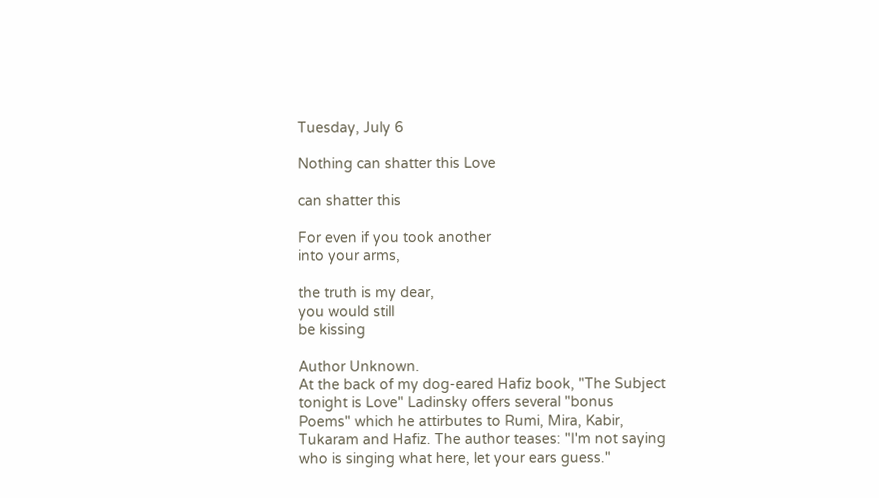Tuesday, July 6

Nothing can shatter this Love

can shatter this

For even if you took another
into your arms,

the truth is my dear,
you would still
be kissing

Author Unknown.
At the back of my dog-eared Hafiz book, "The Subject tonight is Love" Ladinsky offers several "bonus Poems" which he attirbutes to Rumi, Mira, Kabir, Tukaram and Hafiz. The author teases: "I'm not saying who is singing what here, let your ears guess."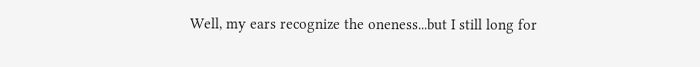Well, my ears recognize the oneness...but I still long for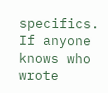specifics. If anyone knows who wrote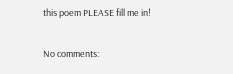this poem PLEASE fill me in!

No comments: